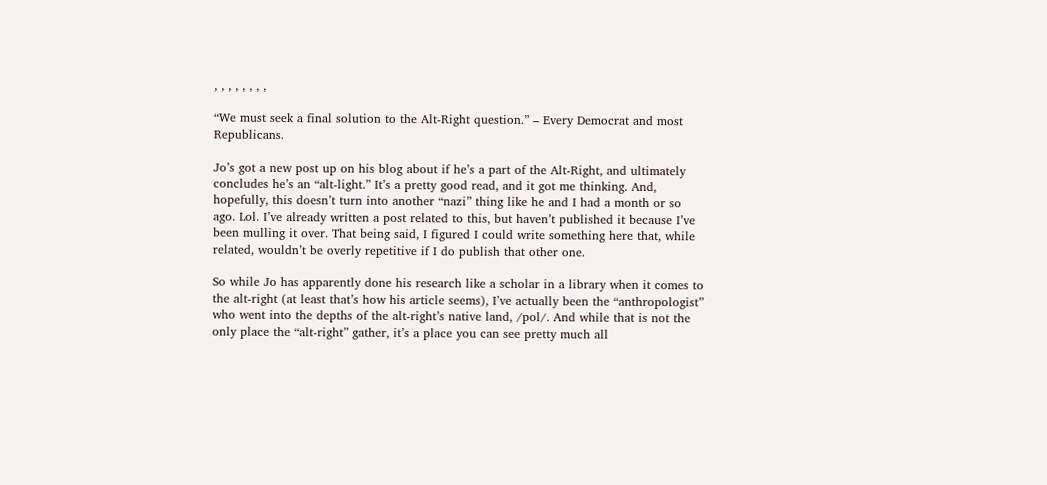, , , , , , , ,

“We must seek a final solution to the Alt-Right question.” – Every Democrat and most Republicans.

Jo’s got a new post up on his blog about if he’s a part of the Alt-Right, and ultimately concludes he’s an “alt-light.” It’s a pretty good read, and it got me thinking. And, hopefully, this doesn’t turn into another “nazi” thing like he and I had a month or so ago. Lol. I’ve already written a post related to this, but haven’t published it because I’ve been mulling it over. That being said, I figured I could write something here that, while related, wouldn’t be overly repetitive if I do publish that other one.

So while Jo has apparently done his research like a scholar in a library when it comes to the alt-right (at least that’s how his article seems), I’ve actually been the “anthropologist” who went into the depths of the alt-right’s native land, /pol/. And while that is not the only place the “alt-right” gather, it’s a place you can see pretty much all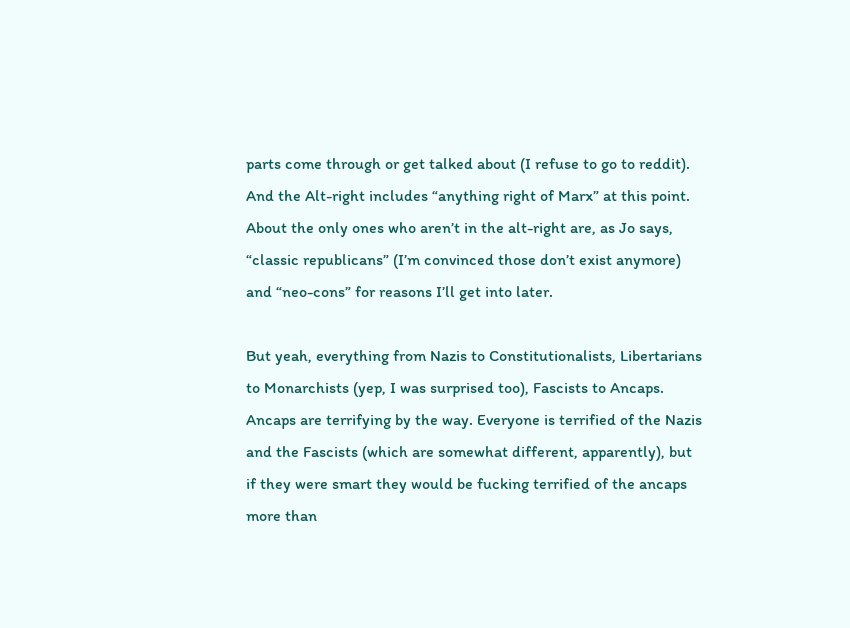parts come through or get talked about (I refuse to go to reddit). And the Alt-right includes “anything right of Marx” at this point. About the only ones who aren’t in the alt-right are, as Jo says, “classic republicans” (I’m convinced those don’t exist anymore) and “neo-cons” for reasons I’ll get into later.

But yeah, everything from Nazis to Constitutionalists, Libertarians to Monarchists (yep, I was surprised too), Fascists to Ancaps. Ancaps are terrifying by the way. Everyone is terrified of the Nazis and the Fascists (which are somewhat different, apparently), but if they were smart they would be fucking terrified of the ancaps more than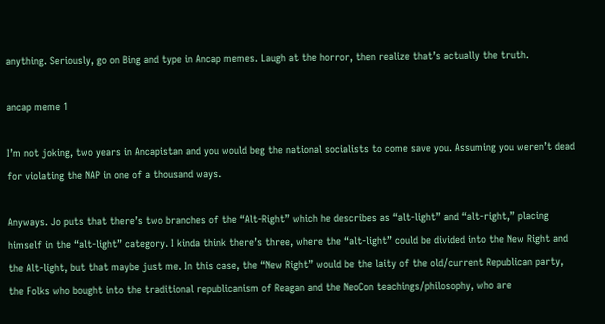anything. Seriously, go on Bing and type in Ancap memes. Laugh at the horror, then realize that’s actually the truth.

ancap meme 1

I’m not joking, two years in Ancapistan and you would beg the national socialists to come save you. Assuming you weren’t dead for violating the NAP in one of a thousand ways.

Anyways. Jo puts that there’s two branches of the “Alt-Right” which he describes as “alt-light” and “alt-right,” placing himself in the “alt-light” category. I kinda think there’s three, where the “alt-light” could be divided into the New Right and the Alt-light, but that maybe just me. In this case, the “New Right” would be the laity of the old/current Republican party, the Folks who bought into the traditional republicanism of Reagan and the NeoCon teachings/philosophy, who are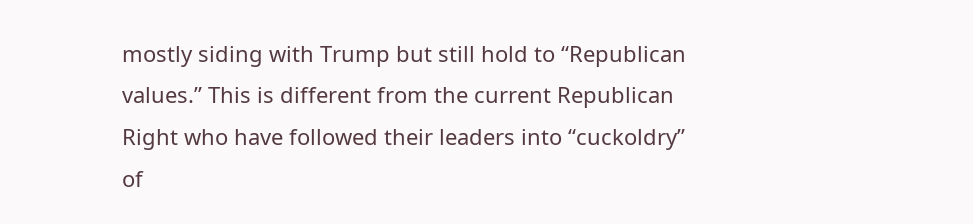mostly siding with Trump but still hold to “Republican values.” This is different from the current Republican Right who have followed their leaders into “cuckoldry” of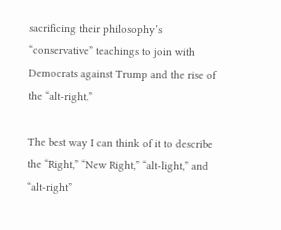sacrificing their philosophy’s “conservative” teachings to join with Democrats against Trump and the rise of the “alt-right.”

The best way I can think of it to describe the “Right,” “New Right,” “alt-light,” and “alt-right”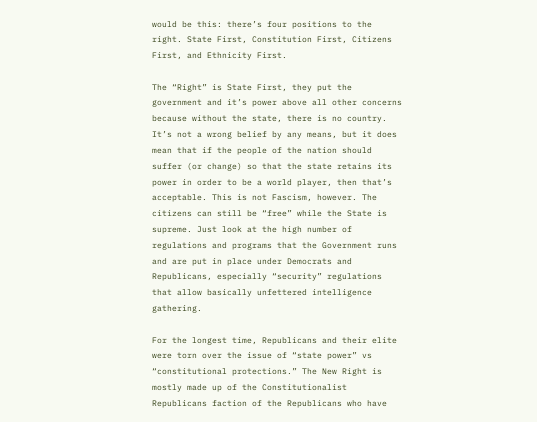would be this: there’s four positions to the right. State First, Constitution First, Citizens First, and Ethnicity First.

The “Right” is State First, they put the government and it’s power above all other concerns because without the state, there is no country. It’s not a wrong belief by any means, but it does mean that if the people of the nation should suffer (or change) so that the state retains its power in order to be a world player, then that’s acceptable. This is not Fascism, however. The citizens can still be “free” while the State is supreme. Just look at the high number of regulations and programs that the Government runs and are put in place under Democrats and Republicans, especially “security” regulations that allow basically unfettered intelligence gathering.

For the longest time, Republicans and their elite were torn over the issue of “state power” vs “constitutional protections.” The New Right is mostly made up of the Constitutionalist Republicans faction of the Republicans who have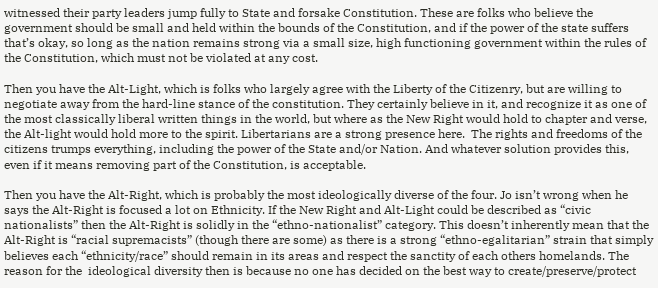witnessed their party leaders jump fully to State and forsake Constitution. These are folks who believe the government should be small and held within the bounds of the Constitution, and if the power of the state suffers that’s okay, so long as the nation remains strong via a small size, high functioning government within the rules of the Constitution, which must not be violated at any cost.

Then you have the Alt-Light, which is folks who largely agree with the Liberty of the Citizenry, but are willing to negotiate away from the hard-line stance of the constitution. They certainly believe in it, and recognize it as one of the most classically liberal written things in the world, but where as the New Right would hold to chapter and verse, the Alt-light would hold more to the spirit. Libertarians are a strong presence here.  The rights and freedoms of the citizens trumps everything, including the power of the State and/or Nation. And whatever solution provides this, even if it means removing part of the Constitution, is acceptable.

Then you have the Alt-Right, which is probably the most ideologically diverse of the four. Jo isn’t wrong when he says the Alt-Right is focused a lot on Ethnicity. If the New Right and Alt-Light could be described as “civic nationalists” then the Alt-Right is solidly in the “ethno-nationalist” category. This doesn’t inherently mean that the Alt-Right is “racial supremacists” (though there are some) as there is a strong “ethno-egalitarian” strain that simply believes each “ethnicity/race” should remain in its areas and respect the sanctity of each others homelands. The reason for the  ideological diversity then is because no one has decided on the best way to create/preserve/protect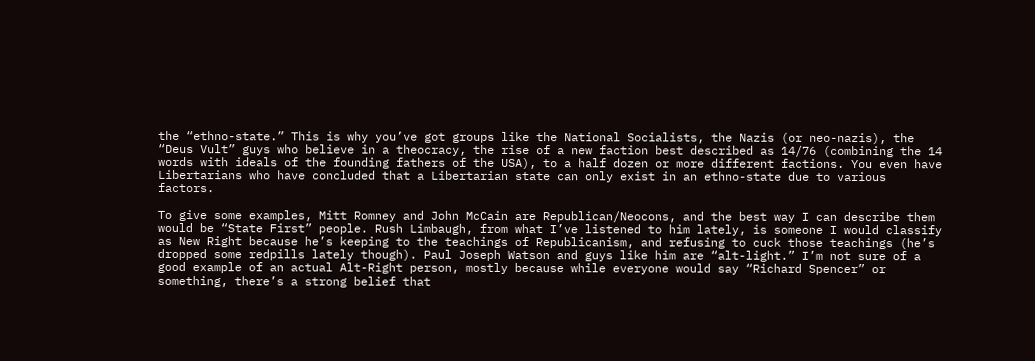the “ethno-state.” This is why you’ve got groups like the National Socialists, the Nazis (or neo-nazis), the “Deus Vult” guys who believe in a theocracy, the rise of a new faction best described as 14/76 (combining the 14 words with ideals of the founding fathers of the USA), to a half dozen or more different factions. You even have Libertarians who have concluded that a Libertarian state can only exist in an ethno-state due to various factors.

To give some examples, Mitt Romney and John McCain are Republican/Neocons, and the best way I can describe them would be “State First” people. Rush Limbaugh, from what I’ve listened to him lately, is someone I would classify as New Right because he’s keeping to the teachings of Republicanism, and refusing to cuck those teachings (he’s dropped some redpills lately though). Paul Joseph Watson and guys like him are “alt-light.” I’m not sure of a good example of an actual Alt-Right person, mostly because while everyone would say “Richard Spencer” or something, there’s a strong belief that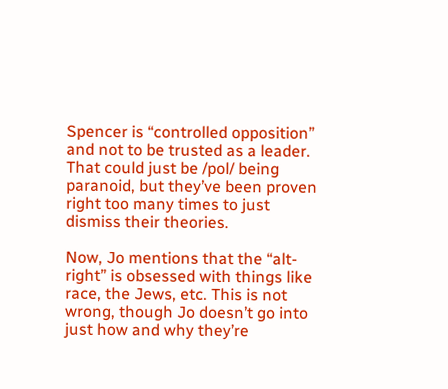Spencer is “controlled opposition” and not to be trusted as a leader. That could just be /pol/ being paranoid, but they’ve been proven right too many times to just dismiss their theories.

Now, Jo mentions that the “alt-right” is obsessed with things like race, the Jews, etc. This is not wrong, though Jo doesn’t go into just how and why they’re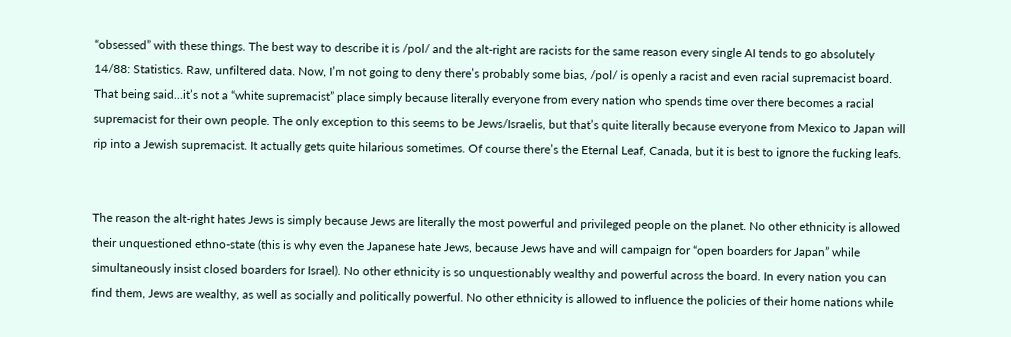“obsessed” with these things. The best way to describe it is /pol/ and the alt-right are racists for the same reason every single AI tends to go absolutely 14/88: Statistics. Raw, unfiltered data. Now, I’m not going to deny there’s probably some bias, /pol/ is openly a racist and even racial supremacist board. That being said…it’s not a “white supremacist” place simply because literally everyone from every nation who spends time over there becomes a racial supremacist for their own people. The only exception to this seems to be Jews/Israelis, but that’s quite literally because everyone from Mexico to Japan will rip into a Jewish supremacist. It actually gets quite hilarious sometimes. Of course there’s the Eternal Leaf, Canada, but it is best to ignore the fucking leafs.


The reason the alt-right hates Jews is simply because Jews are literally the most powerful and privileged people on the planet. No other ethnicity is allowed their unquestioned ethno-state (this is why even the Japanese hate Jews, because Jews have and will campaign for “open boarders for Japan” while simultaneously insist closed boarders for Israel). No other ethnicity is so unquestionably wealthy and powerful across the board. In every nation you can find them, Jews are wealthy, as well as socially and politically powerful. No other ethnicity is allowed to influence the policies of their home nations while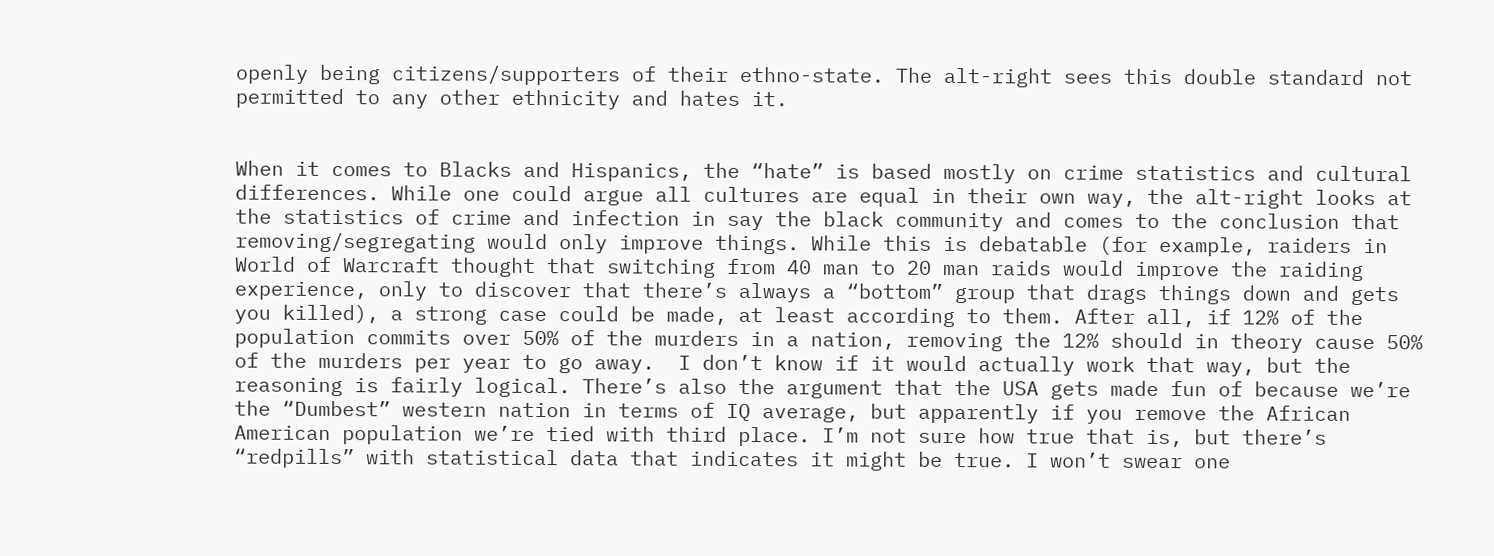openly being citizens/supporters of their ethno-state. The alt-right sees this double standard not permitted to any other ethnicity and hates it.


When it comes to Blacks and Hispanics, the “hate” is based mostly on crime statistics and cultural differences. While one could argue all cultures are equal in their own way, the alt-right looks at the statistics of crime and infection in say the black community and comes to the conclusion that removing/segregating would only improve things. While this is debatable (for example, raiders in World of Warcraft thought that switching from 40 man to 20 man raids would improve the raiding experience, only to discover that there’s always a “bottom” group that drags things down and gets you killed), a strong case could be made, at least according to them. After all, if 12% of the population commits over 50% of the murders in a nation, removing the 12% should in theory cause 50% of the murders per year to go away.  I don’t know if it would actually work that way, but the reasoning is fairly logical. There’s also the argument that the USA gets made fun of because we’re the “Dumbest” western nation in terms of IQ average, but apparently if you remove the African American population we’re tied with third place. I’m not sure how true that is, but there’s “redpills” with statistical data that indicates it might be true. I won’t swear one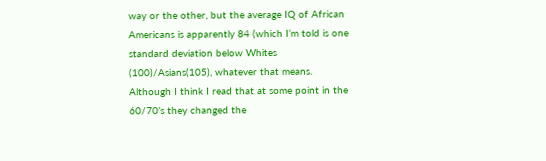way or the other, but the average IQ of African Americans is apparently 84 (which I’m told is one standard deviation below Whites (100)/Asians(105), whatever that means. Although I think I read that at some point in the 60/70’s they changed the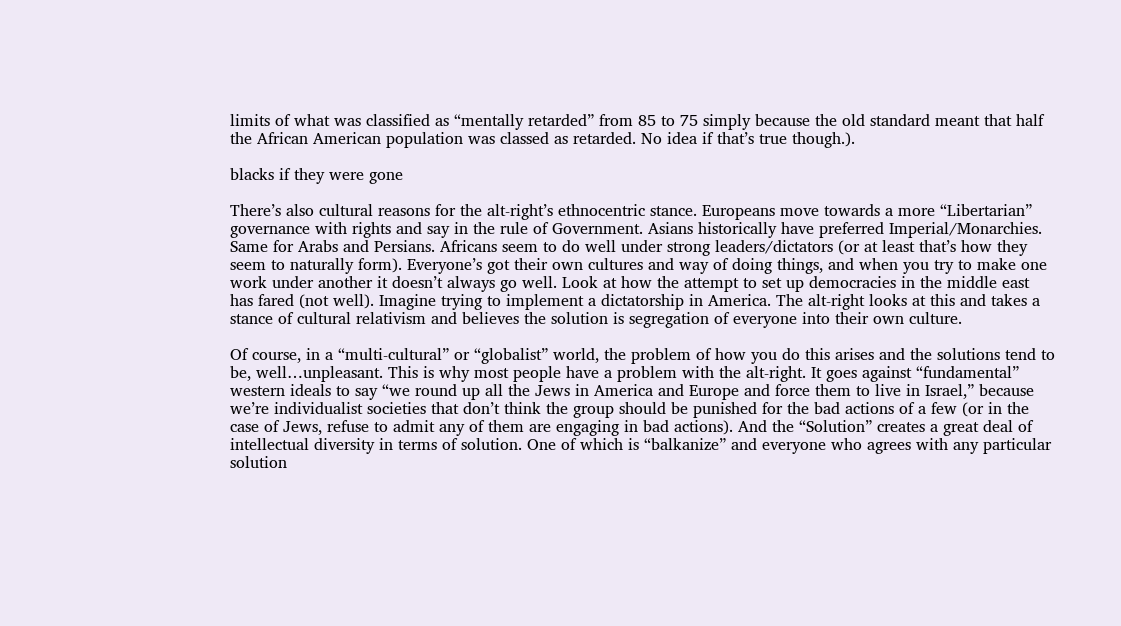limits of what was classified as “mentally retarded” from 85 to 75 simply because the old standard meant that half the African American population was classed as retarded. No idea if that’s true though.).

blacks if they were gone

There’s also cultural reasons for the alt-right’s ethnocentric stance. Europeans move towards a more “Libertarian” governance with rights and say in the rule of Government. Asians historically have preferred Imperial/Monarchies. Same for Arabs and Persians. Africans seem to do well under strong leaders/dictators (or at least that’s how they seem to naturally form). Everyone’s got their own cultures and way of doing things, and when you try to make one work under another it doesn’t always go well. Look at how the attempt to set up democracies in the middle east has fared (not well). Imagine trying to implement a dictatorship in America. The alt-right looks at this and takes a stance of cultural relativism and believes the solution is segregation of everyone into their own culture.

Of course, in a “multi-cultural” or “globalist” world, the problem of how you do this arises and the solutions tend to be, well…unpleasant. This is why most people have a problem with the alt-right. It goes against “fundamental” western ideals to say “we round up all the Jews in America and Europe and force them to live in Israel,” because we’re individualist societies that don’t think the group should be punished for the bad actions of a few (or in the case of Jews, refuse to admit any of them are engaging in bad actions). And the “Solution” creates a great deal of intellectual diversity in terms of solution. One of which is “balkanize” and everyone who agrees with any particular solution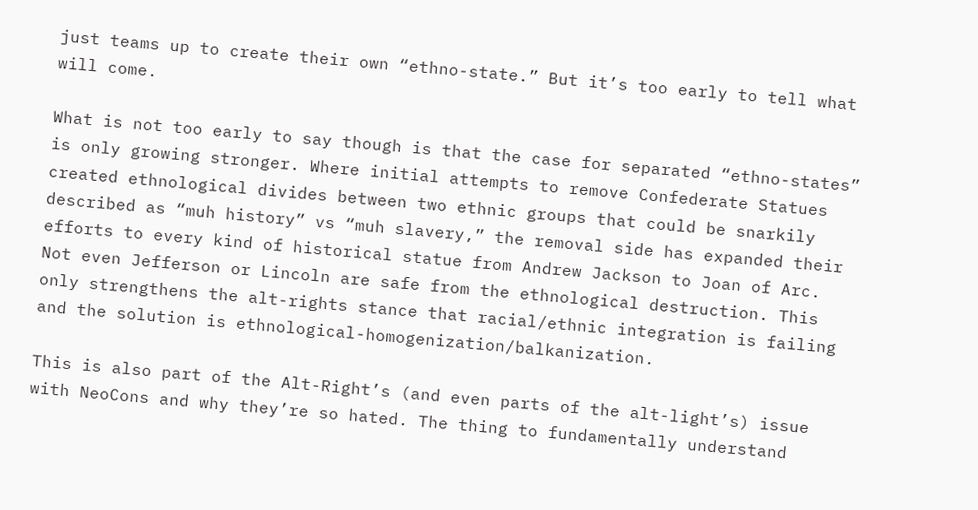just teams up to create their own “ethno-state.” But it’s too early to tell what will come.

What is not too early to say though is that the case for separated “ethno-states” is only growing stronger. Where initial attempts to remove Confederate Statues created ethnological divides between two ethnic groups that could be snarkily described as “muh history” vs “muh slavery,” the removal side has expanded their efforts to every kind of historical statue from Andrew Jackson to Joan of Arc. Not even Jefferson or Lincoln are safe from the ethnological destruction. This only strengthens the alt-rights stance that racial/ethnic integration is failing and the solution is ethnological-homogenization/balkanization.

This is also part of the Alt-Right’s (and even parts of the alt-light’s) issue with NeoCons and why they’re so hated. The thing to fundamentally understand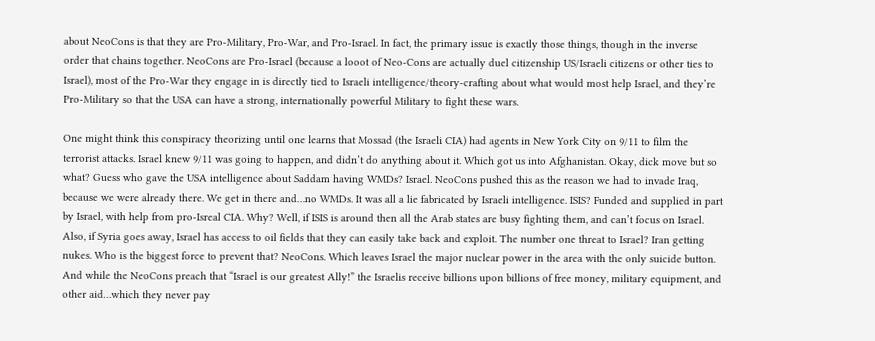about NeoCons is that they are Pro-Military, Pro-War, and Pro-Israel. In fact, the primary issue is exactly those things, though in the inverse order that chains together. NeoCons are Pro-Israel (because a looot of Neo-Cons are actually duel citizenship US/Israeli citizens or other ties to Israel), most of the Pro-War they engage in is directly tied to Israeli intelligence/theory-crafting about what would most help Israel, and they’re Pro-Military so that the USA can have a strong, internationally powerful Military to fight these wars.

One might think this conspiracy theorizing until one learns that Mossad (the Israeli CIA) had agents in New York City on 9/11 to film the terrorist attacks. Israel knew 9/11 was going to happen, and didn’t do anything about it. Which got us into Afghanistan. Okay, dick move but so what? Guess who gave the USA intelligence about Saddam having WMDs? Israel. NeoCons pushed this as the reason we had to invade Iraq, because we were already there. We get in there and…no WMDs. It was all a lie fabricated by Israeli intelligence. ISIS? Funded and supplied in part by Israel, with help from pro-Isreal CIA. Why? Well, if ISIS is around then all the Arab states are busy fighting them, and can’t focus on Israel. Also, if Syria goes away, Israel has access to oil fields that they can easily take back and exploit. The number one threat to Israel? Iran getting nukes. Who is the biggest force to prevent that? NeoCons. Which leaves Israel the major nuclear power in the area with the only suicide button. And while the NeoCons preach that “Israel is our greatest Ally!” the Israelis receive billions upon billions of free money, military equipment, and other aid…which they never pay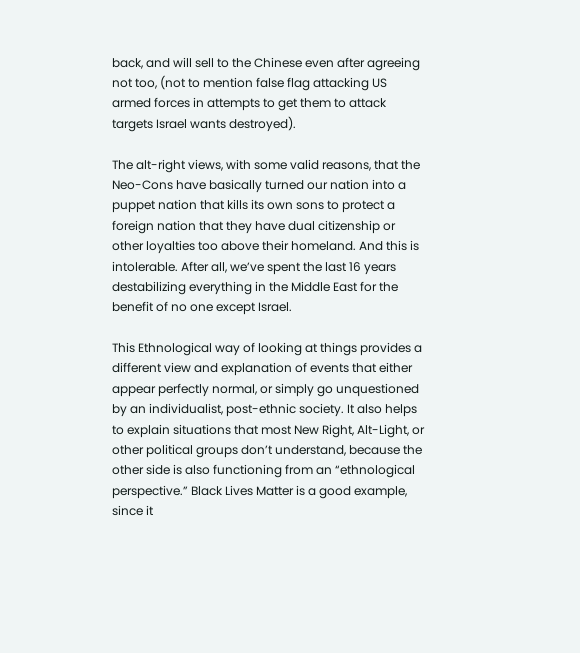back, and will sell to the Chinese even after agreeing not too, (not to mention false flag attacking US armed forces in attempts to get them to attack targets Israel wants destroyed).

The alt-right views, with some valid reasons, that the Neo-Cons have basically turned our nation into a puppet nation that kills its own sons to protect a foreign nation that they have dual citizenship or other loyalties too above their homeland. And this is intolerable. After all, we’ve spent the last 16 years destabilizing everything in the Middle East for the benefit of no one except Israel.

This Ethnological way of looking at things provides a different view and explanation of events that either appear perfectly normal, or simply go unquestioned by an individualist, post-ethnic society. It also helps to explain situations that most New Right, Alt-Light, or other political groups don’t understand, because the other side is also functioning from an “ethnological perspective.” Black Lives Matter is a good example, since it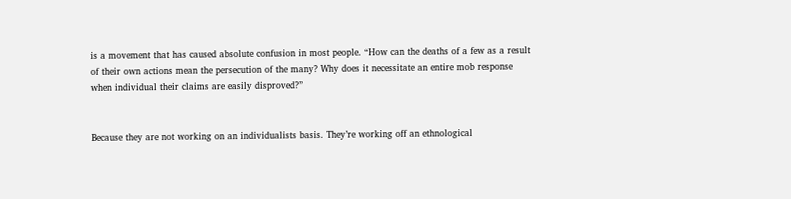is a movement that has caused absolute confusion in most people. “How can the deaths of a few as a result of their own actions mean the persecution of the many? Why does it necessitate an entire mob response when individual their claims are easily disproved?”


Because they are not working on an individualists basis. They’re working off an ethnological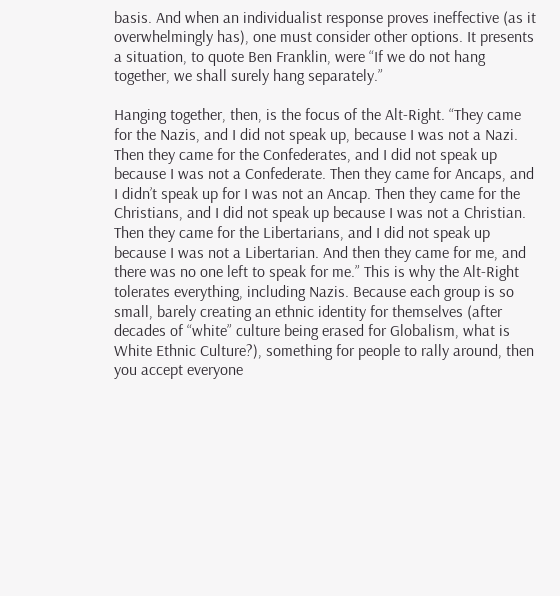basis. And when an individualist response proves ineffective (as it overwhelmingly has), one must consider other options. It presents a situation, to quote Ben Franklin, were “If we do not hang together, we shall surely hang separately.”

Hanging together, then, is the focus of the Alt-Right. “They came for the Nazis, and I did not speak up, because I was not a Nazi. Then they came for the Confederates, and I did not speak up because I was not a Confederate. Then they came for Ancaps, and I didn’t speak up for I was not an Ancap. Then they came for the Christians, and I did not speak up because I was not a Christian. Then they came for the Libertarians, and I did not speak up because I was not a Libertarian. And then they came for me, and there was no one left to speak for me.” This is why the Alt-Right tolerates everything, including Nazis. Because each group is so small, barely creating an ethnic identity for themselves (after decades of “white” culture being erased for Globalism, what is White Ethnic Culture?), something for people to rally around, then you accept everyone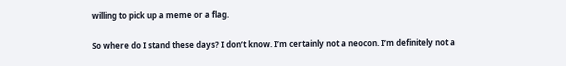willing to pick up a meme or a flag.

So where do I stand these days? I don’t know. I’m certainly not a neocon. I’m definitely not a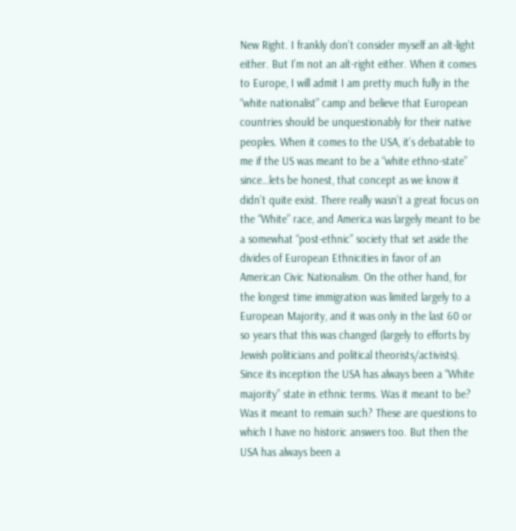New Right. I frankly don’t consider myself an alt-light either. But I’m not an alt-right either. When it comes to Europe, I will admit I am pretty much fully in the “white nationalist” camp and believe that European countries should be unquestionably for their native peoples. When it comes to the USA, it’s debatable to me if the US was meant to be a “white ethno-state” since…lets be honest, that concept as we know it didn’t quite exist. There really wasn’t a great focus on the “White” race, and America was largely meant to be a somewhat “post-ethnic” society that set aside the divides of European Ethnicities in favor of an American Civic Nationalism. On the other hand, for the longest time immigration was limited largely to a European Majority, and it was only in the last 60 or so years that this was changed (largely to efforts by Jewish politicians and political theorists/activists). Since its inception the USA has always been a “White majority” state in ethnic terms. Was it meant to be? Was it meant to remain such? These are questions to which I have no historic answers too. But then the USA has always been a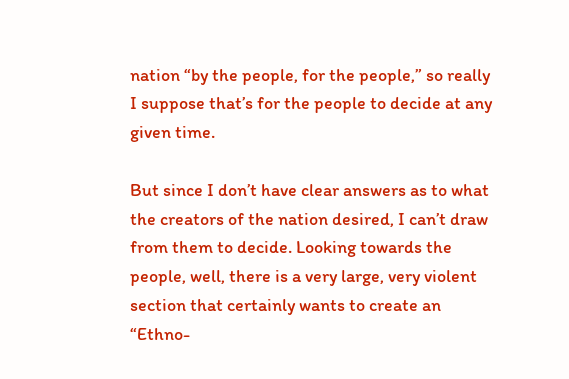nation “by the people, for the people,” so really I suppose that’s for the people to decide at any given time.

But since I don’t have clear answers as to what the creators of the nation desired, I can’t draw from them to decide. Looking towards the people, well, there is a very large, very violent section that certainly wants to create an “Ethno-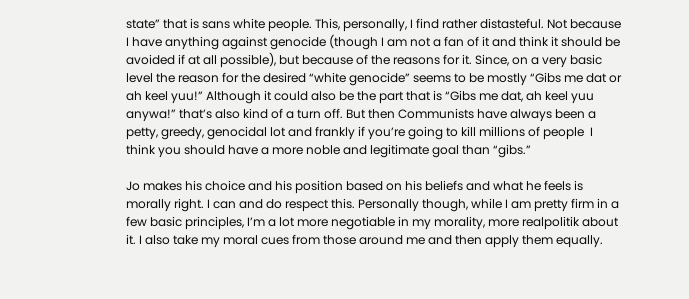state” that is sans white people. This, personally, I find rather distasteful. Not because I have anything against genocide (though I am not a fan of it and think it should be avoided if at all possible), but because of the reasons for it. Since, on a very basic level the reason for the desired “white genocide” seems to be mostly “Gibs me dat or ah keel yuu!” Although it could also be the part that is “Gibs me dat, ah keel yuu anywa!” that’s also kind of a turn off. But then Communists have always been a petty, greedy, genocidal lot and frankly if you’re going to kill millions of people  I think you should have a more noble and legitimate goal than “gibs.”

Jo makes his choice and his position based on his beliefs and what he feels is morally right. I can and do respect this. Personally though, while I am pretty firm in a few basic principles, I’m a lot more negotiable in my morality, more realpolitik about it. I also take my moral cues from those around me and then apply them equally.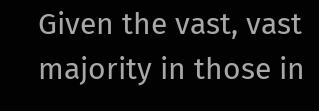Given the vast, vast majority in those in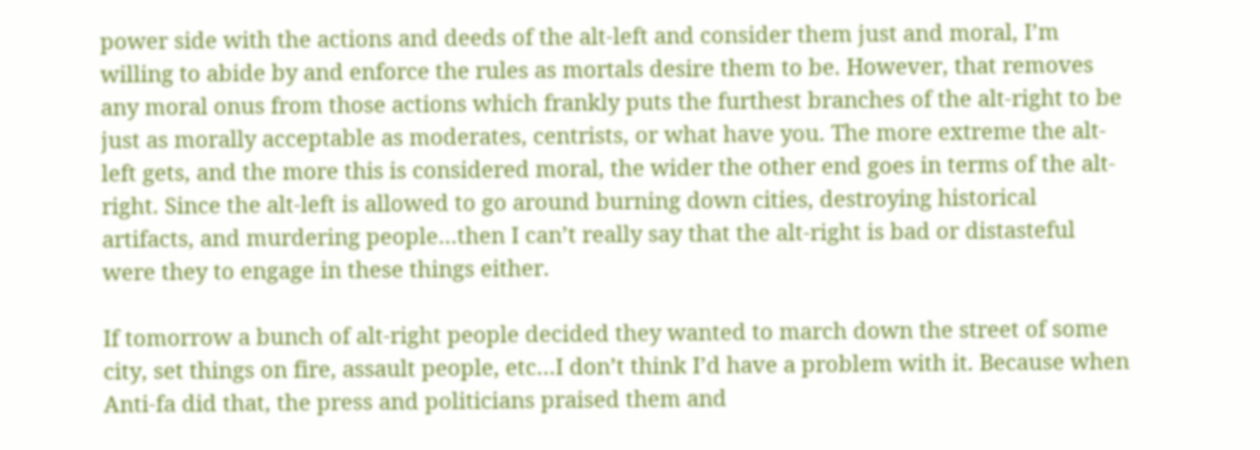power side with the actions and deeds of the alt-left and consider them just and moral, I’m willing to abide by and enforce the rules as mortals desire them to be. However, that removes any moral onus from those actions which frankly puts the furthest branches of the alt-right to be just as morally acceptable as moderates, centrists, or what have you. The more extreme the alt-left gets, and the more this is considered moral, the wider the other end goes in terms of the alt-right. Since the alt-left is allowed to go around burning down cities, destroying historical artifacts, and murdering people…then I can’t really say that the alt-right is bad or distasteful were they to engage in these things either.

If tomorrow a bunch of alt-right people decided they wanted to march down the street of some city, set things on fire, assault people, etc…I don’t think I’d have a problem with it. Because when Anti-fa did that, the press and politicians praised them and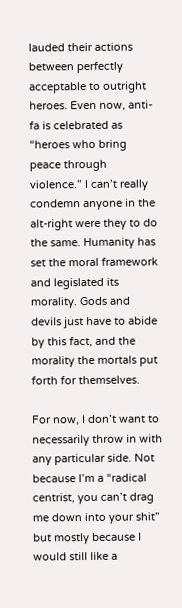lauded their actions between perfectly acceptable to outright heroes. Even now, anti-fa is celebrated as “heroes who bring peace through violence.” I can’t really condemn anyone in the alt-right were they to do the same. Humanity has set the moral framework and legislated its morality. Gods and devils just have to abide by this fact, and the morality the mortals put forth for themselves.

For now, I don’t want to necessarily throw in with any particular side. Not because I’m a “radical centrist, you can’t drag me down into your shit” but mostly because I would still like a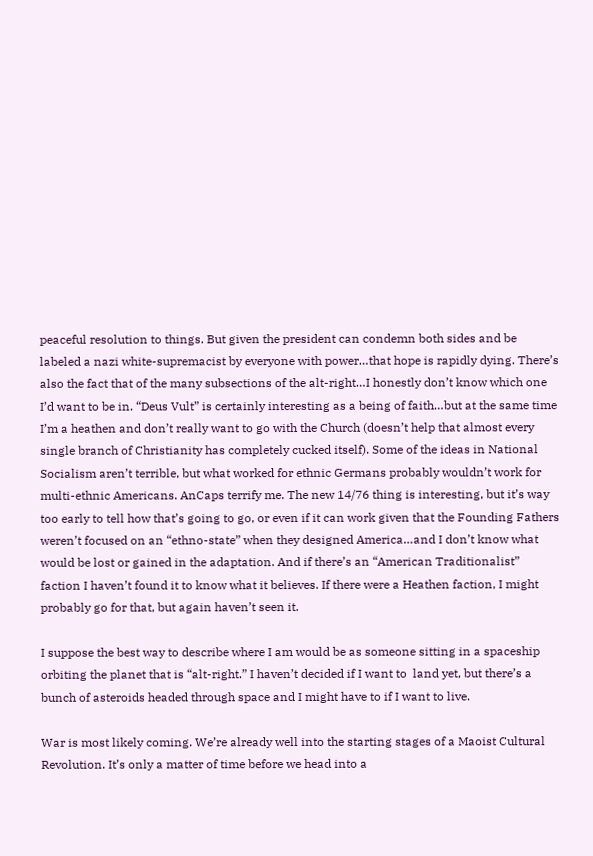peaceful resolution to things. But given the president can condemn both sides and be labeled a nazi white-supremacist by everyone with power…that hope is rapidly dying. There’s also the fact that of the many subsections of the alt-right…I honestly don’t know which one I’d want to be in. “Deus Vult” is certainly interesting as a being of faith…but at the same time I’m a heathen and don’t really want to go with the Church (doesn’t help that almost every single branch of Christianity has completely cucked itself). Some of the ideas in National Socialism aren’t terrible, but what worked for ethnic Germans probably wouldn’t work for multi-ethnic Americans. AnCaps terrify me. The new 14/76 thing is interesting, but it’s way too early to tell how that’s going to go, or even if it can work given that the Founding Fathers weren’t focused on an “ethno-state” when they designed America…and I don’t know what would be lost or gained in the adaptation. And if there’s an “American Traditionalist” faction I haven’t found it to know what it believes. If there were a Heathen faction, I might probably go for that, but again haven’t seen it.

I suppose the best way to describe where I am would be as someone sitting in a spaceship orbiting the planet that is “alt-right.” I haven’t decided if I want to  land yet, but there’s a bunch of asteroids headed through space and I might have to if I want to live.

War is most likely coming. We’re already well into the starting stages of a Maoist Cultural Revolution. It’s only a matter of time before we head into a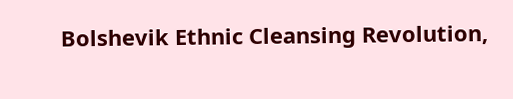Bolshevik Ethnic Cleansing Revolution,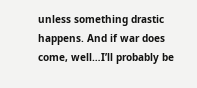unless something drastic happens. And if war does come, well…I’ll probably be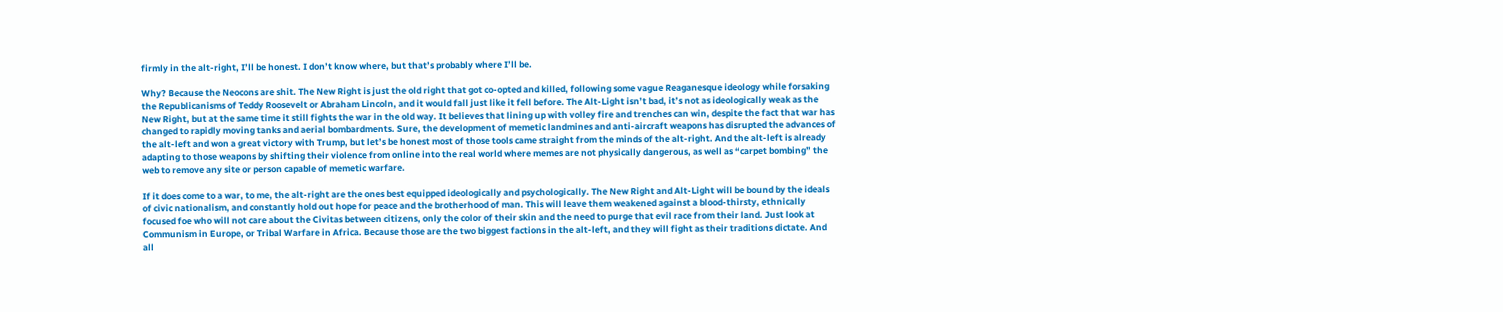firmly in the alt-right, I’ll be honest. I don’t know where, but that’s probably where I’ll be.

Why? Because the Neocons are shit. The New Right is just the old right that got co-opted and killed, following some vague Reaganesque ideology while forsaking the Republicanisms of Teddy Roosevelt or Abraham Lincoln, and it would fall just like it fell before. The Alt-Light isn’t bad, it’s not as ideologically weak as the New Right, but at the same time it still fights the war in the old way. It believes that lining up with volley fire and trenches can win, despite the fact that war has changed to rapidly moving tanks and aerial bombardments. Sure, the development of memetic landmines and anti-aircraft weapons has disrupted the advances of the alt-left and won a great victory with Trump, but let’s be honest most of those tools came straight from the minds of the alt-right. And the alt-left is already adapting to those weapons by shifting their violence from online into the real world where memes are not physically dangerous, as well as “carpet bombing” the web to remove any site or person capable of memetic warfare.

If it does come to a war, to me, the alt-right are the ones best equipped ideologically and psychologically. The New Right and Alt-Light will be bound by the ideals of civic nationalism, and constantly hold out hope for peace and the brotherhood of man. This will leave them weakened against a blood-thirsty, ethnically focused foe who will not care about the Civitas between citizens, only the color of their skin and the need to purge that evil race from their land. Just look at Communism in Europe, or Tribal Warfare in Africa. Because those are the two biggest factions in the alt-left, and they will fight as their traditions dictate. And all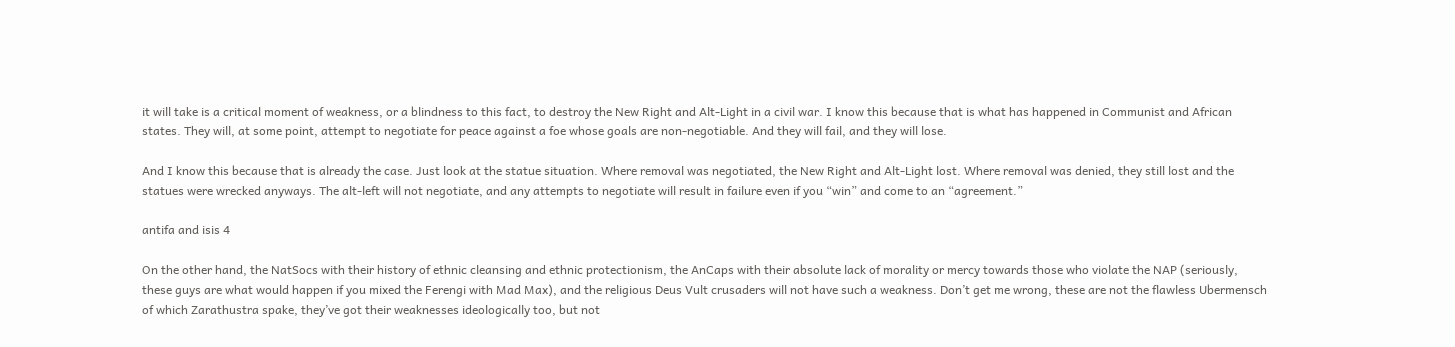it will take is a critical moment of weakness, or a blindness to this fact, to destroy the New Right and Alt-Light in a civil war. I know this because that is what has happened in Communist and African states. They will, at some point, attempt to negotiate for peace against a foe whose goals are non-negotiable. And they will fail, and they will lose.

And I know this because that is already the case. Just look at the statue situation. Where removal was negotiated, the New Right and Alt-Light lost. Where removal was denied, they still lost and the statues were wrecked anyways. The alt-left will not negotiate, and any attempts to negotiate will result in failure even if you “win” and come to an “agreement.”

antifa and isis 4

On the other hand, the NatSocs with their history of ethnic cleansing and ethnic protectionism, the AnCaps with their absolute lack of morality or mercy towards those who violate the NAP (seriously, these guys are what would happen if you mixed the Ferengi with Mad Max), and the religious Deus Vult crusaders will not have such a weakness. Don’t get me wrong, these are not the flawless Ubermensch of which Zarathustra spake, they’ve got their weaknesses ideologically too, but not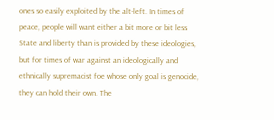ones so easily exploited by the alt-left. In times of peace, people will want either a bit more or bit less State and liberty than is provided by these ideologies, but for times of war against an ideologically and ethnically supremacist foe whose only goal is genocide, they can hold their own. The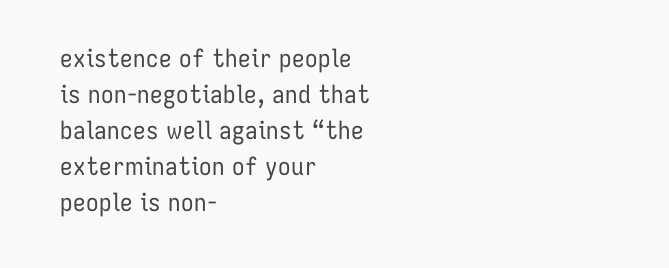existence of their people is non-negotiable, and that balances well against “the extermination of your people is non-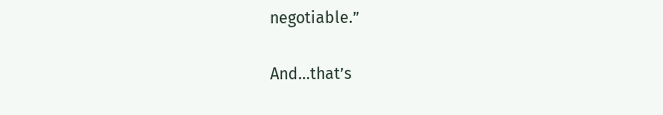negotiable.”

And…that’s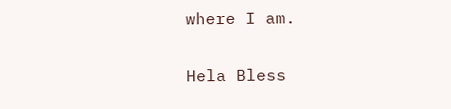where I am.


Hela Bless